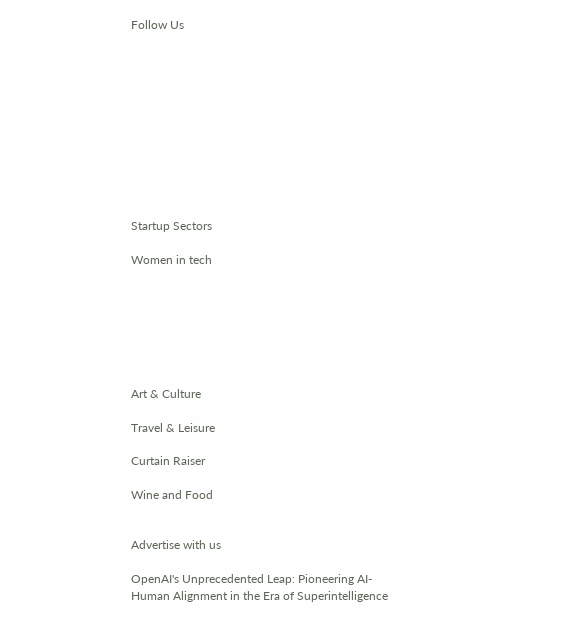Follow Us











Startup Sectors

Women in tech







Art & Culture

Travel & Leisure

Curtain Raiser

Wine and Food


Advertise with us

OpenAI's Unprecedented Leap: Pioneering AI-Human Alignment in the Era of Superintelligence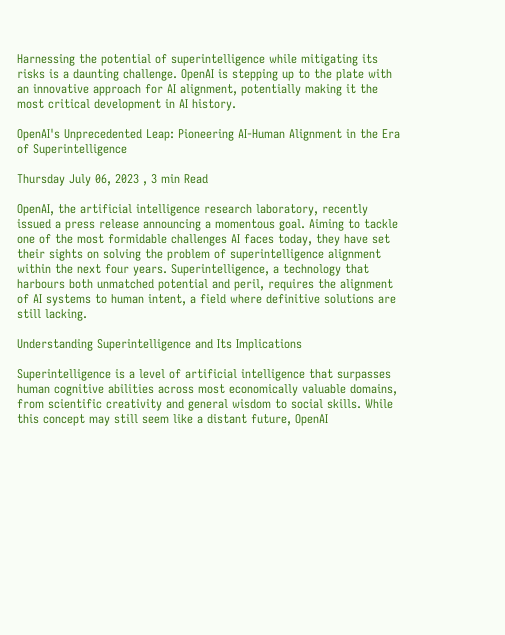Harnessing the potential of superintelligence while mitigating its risks is a daunting challenge. OpenAI is stepping up to the plate with an innovative approach for AI alignment, potentially making it the most critical development in AI history.

OpenAI's Unprecedented Leap: Pioneering AI-Human Alignment in the Era of Superintelligence

Thursday July 06, 2023 , 3 min Read

OpenAI, the artificial intelligence research laboratory, recently issued a press release announcing a momentous goal. Aiming to tackle one of the most formidable challenges AI faces today, they have set their sights on solving the problem of superintelligence alignment within the next four years. Superintelligence, a technology that harbours both unmatched potential and peril, requires the alignment of AI systems to human intent, a field where definitive solutions are still lacking.

Understanding Superintelligence and Its Implications

Superintelligence is a level of artificial intelligence that surpasses human cognitive abilities across most economically valuable domains, from scientific creativity and general wisdom to social skills. While this concept may still seem like a distant future, OpenAI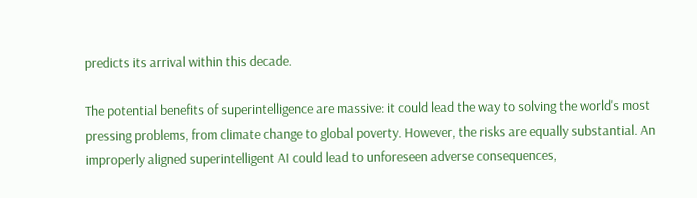predicts its arrival within this decade.

The potential benefits of superintelligence are massive: it could lead the way to solving the world's most pressing problems, from climate change to global poverty. However, the risks are equally substantial. An improperly aligned superintelligent AI could lead to unforeseen adverse consequences,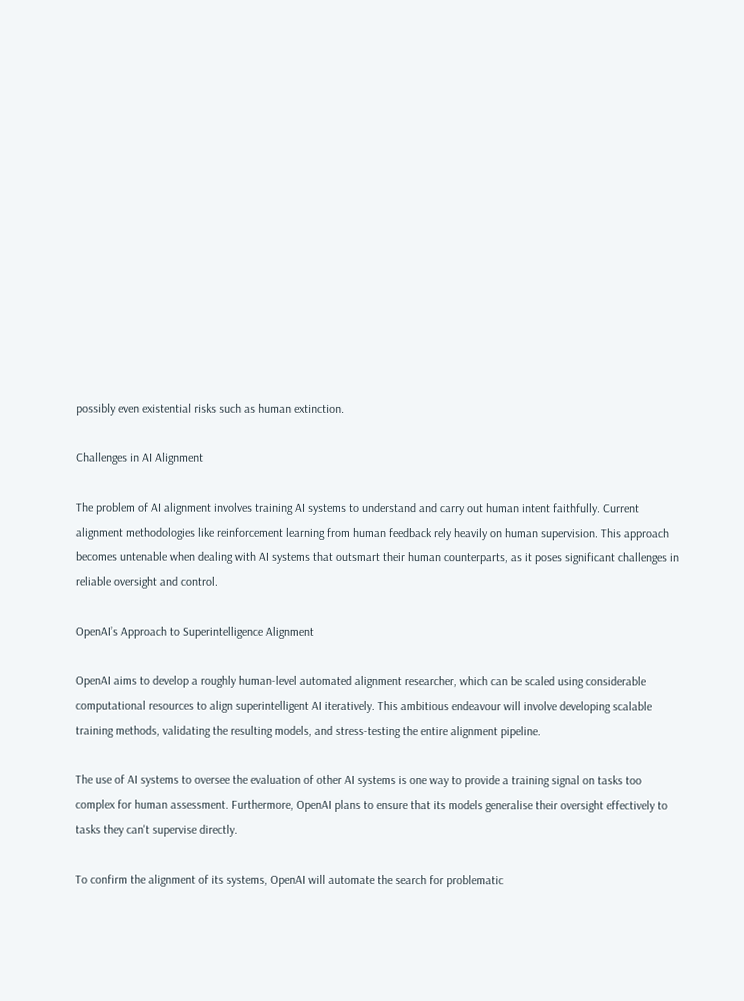possibly even existential risks such as human extinction.

Challenges in AI Alignment

The problem of AI alignment involves training AI systems to understand and carry out human intent faithfully. Current alignment methodologies like reinforcement learning from human feedback rely heavily on human supervision. This approach becomes untenable when dealing with AI systems that outsmart their human counterparts, as it poses significant challenges in reliable oversight and control.

OpenAI’s Approach to Superintelligence Alignment

OpenAI aims to develop a roughly human-level automated alignment researcher, which can be scaled using considerable computational resources to align superintelligent AI iteratively. This ambitious endeavour will involve developing scalable training methods, validating the resulting models, and stress-testing the entire alignment pipeline.

The use of AI systems to oversee the evaluation of other AI systems is one way to provide a training signal on tasks too complex for human assessment. Furthermore, OpenAI plans to ensure that its models generalise their oversight effectively to tasks they can't supervise directly.

To confirm the alignment of its systems, OpenAI will automate the search for problematic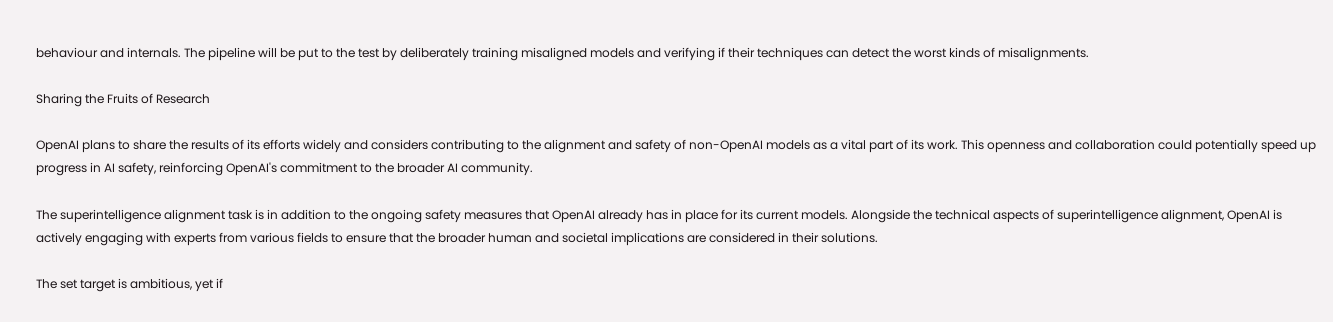behaviour and internals. The pipeline will be put to the test by deliberately training misaligned models and verifying if their techniques can detect the worst kinds of misalignments.

Sharing the Fruits of Research

OpenAI plans to share the results of its efforts widely and considers contributing to the alignment and safety of non-OpenAI models as a vital part of its work. This openness and collaboration could potentially speed up progress in AI safety, reinforcing OpenAI's commitment to the broader AI community.

The superintelligence alignment task is in addition to the ongoing safety measures that OpenAI already has in place for its current models. Alongside the technical aspects of superintelligence alignment, OpenAI is actively engaging with experts from various fields to ensure that the broader human and societal implications are considered in their solutions.

The set target is ambitious, yet if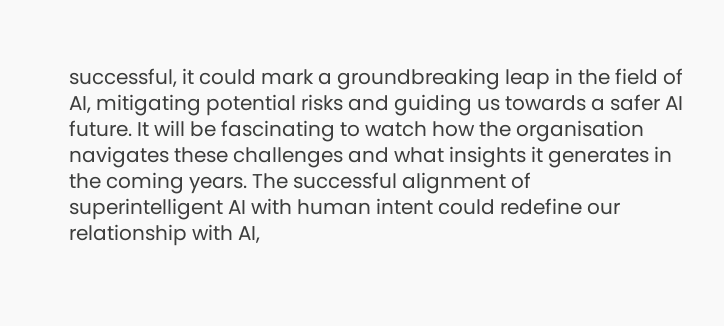successful, it could mark a groundbreaking leap in the field of AI, mitigating potential risks and guiding us towards a safer AI future. It will be fascinating to watch how the organisation navigates these challenges and what insights it generates in the coming years. The successful alignment of superintelligent AI with human intent could redefine our relationship with AI,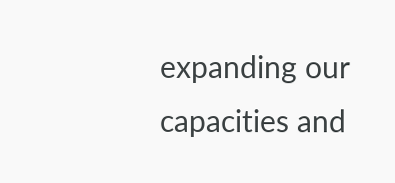expanding our capacities and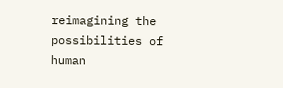reimagining the possibilities of human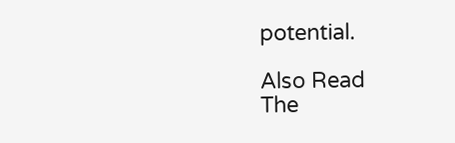potential.

Also Read
The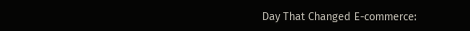Day That Changed E-commerce: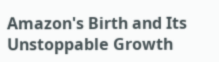Amazon's Birth and Its Unstoppable Growth